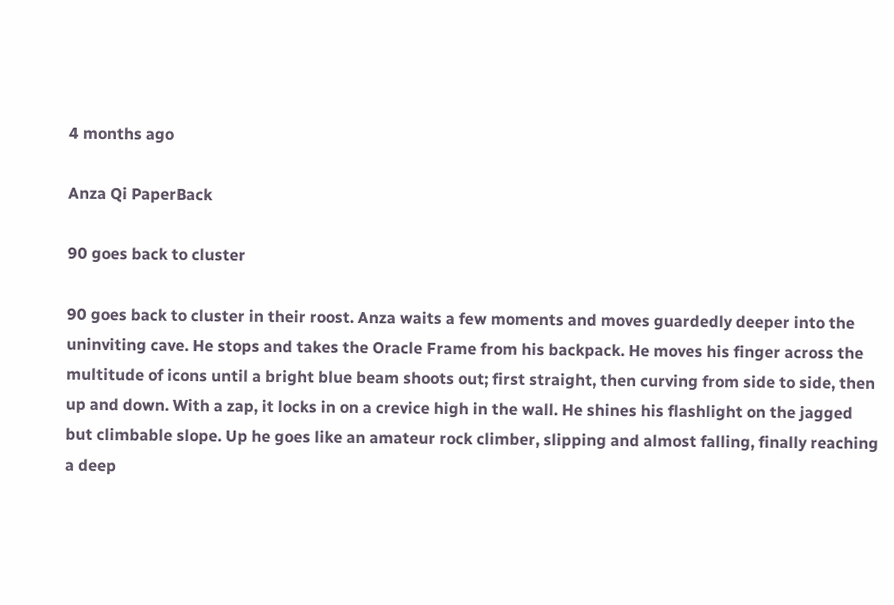4 months ago

Anza Qi PaperBack

90 goes back to cluster

90 goes back to cluster in their roost. Anza waits a few moments and moves guardedly deeper into the uninviting cave. He stops and takes the Oracle Frame from his backpack. He moves his finger across the multitude of icons until a bright blue beam shoots out; first straight, then curving from side to side, then up and down. With a zap, it locks in on a crevice high in the wall. He shines his flashlight on the jagged but climbable slope. Up he goes like an amateur rock climber, slipping and almost falling, finally reaching a deep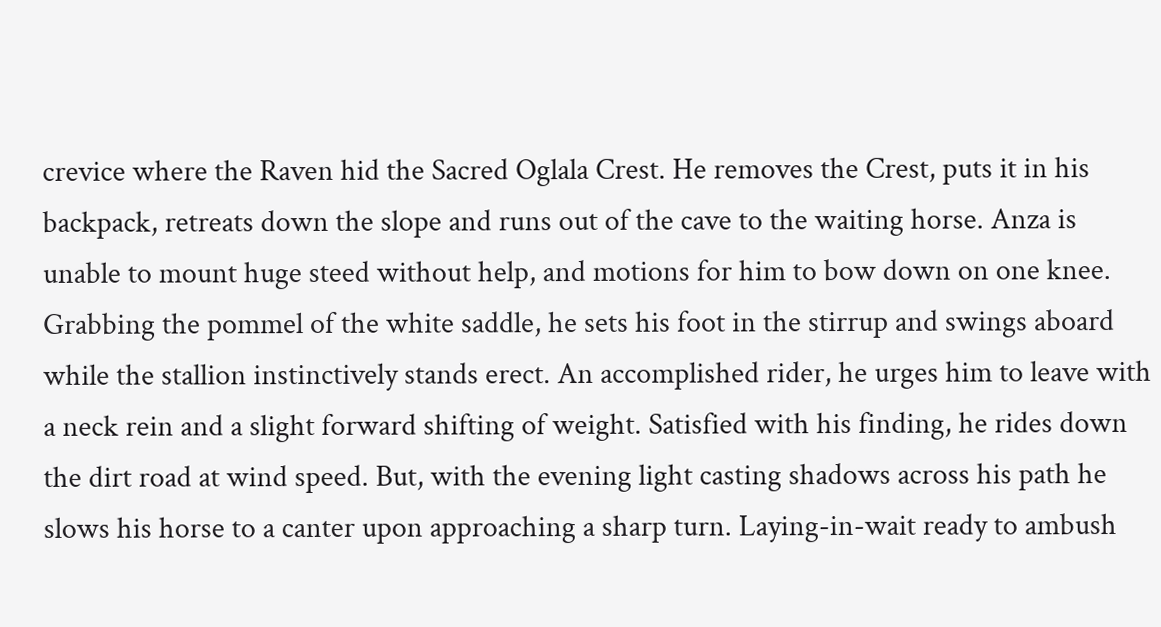crevice where the Raven hid the Sacred Oglala Crest. He removes the Crest, puts it in his backpack, retreats down the slope and runs out of the cave to the waiting horse. Anza is unable to mount huge steed without help, and motions for him to bow down on one knee. Grabbing the pommel of the white saddle, he sets his foot in the stirrup and swings aboard while the stallion instinctively stands erect. An accomplished rider, he urges him to leave with a neck rein and a slight forward shifting of weight. Satisfied with his finding, he rides down the dirt road at wind speed. But, with the evening light casting shadows across his path he slows his horse to a canter upon approaching a sharp turn. Laying-in-wait ready to ambush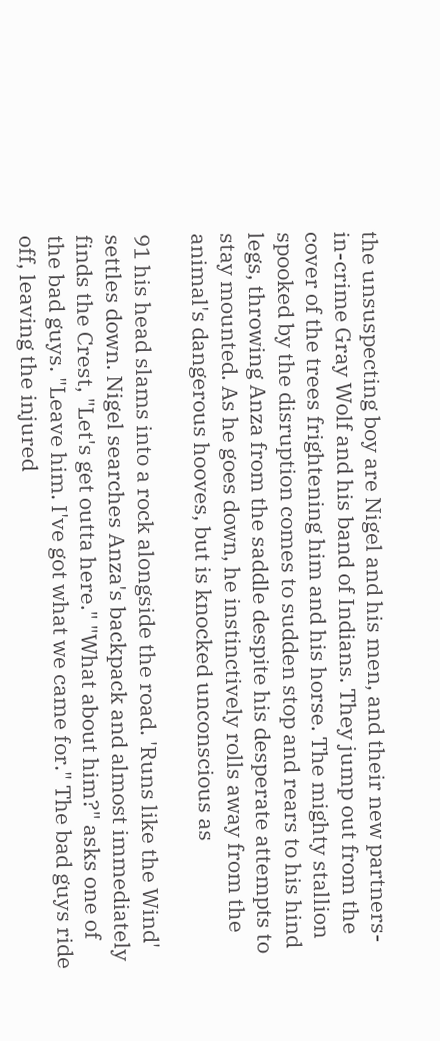the unsuspecting boy are Nigel and his men, and their new partners-in-crime Gray Wolf and his band of Indians. They jump out from the cover of the trees frightening him and his horse. The mighty stallion spooked by the disruption comes to sudden stop and rears to his hind legs, throwing Anza from the saddle despite his desperate attempts to stay mounted. As he goes down, he instinctively rolls away from the animal's dangerous hooves, but is knocked unconscious as

91 his head slams into a rock alongside the road. 'Runs like the Wind' settles down. Nigel searches Anza's backpack and almost immediately finds the Crest, "Let's get outta here." "What about him?" asks one of the bad guys. "Leave him. I've got what we came for." The bad guys ride off, leaving the injured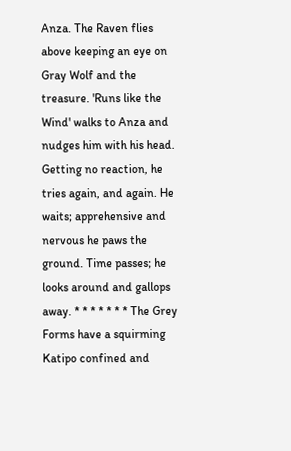Anza. The Raven flies above keeping an eye on Gray Wolf and the treasure. 'Runs like the Wind' walks to Anza and nudges him with his head. Getting no reaction, he tries again, and again. He waits; apprehensive and nervous he paws the ground. Time passes; he looks around and gallops away. * * * * * * * The Grey Forms have a squirming Katipo confined and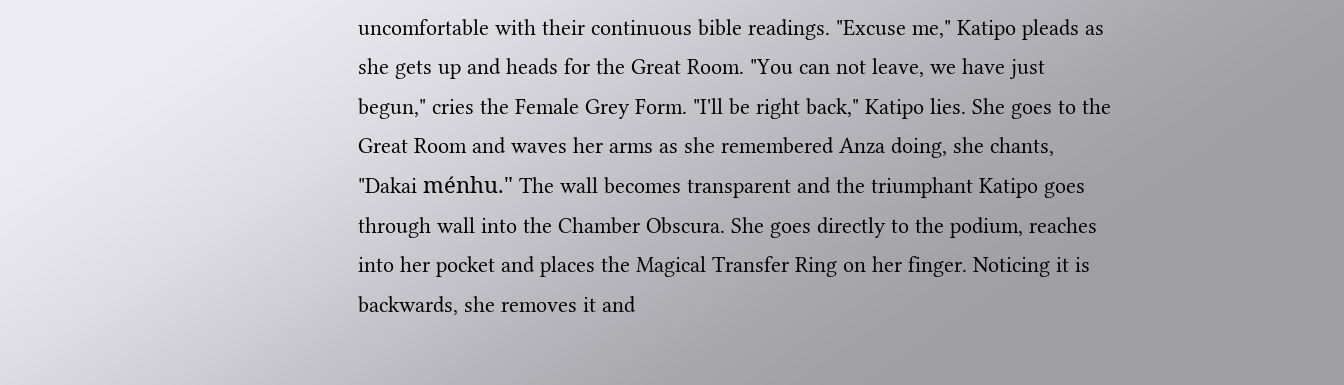uncomfortable with their continuous bible readings. "Excuse me," Katipo pleads as she gets up and heads for the Great Room. "You can not leave, we have just begun," cries the Female Grey Form. "I'll be right back," Katipo lies. She goes to the Great Room and waves her arms as she remembered Anza doing, she chants, "Dakai ménhu." The wall becomes transparent and the triumphant Katipo goes through wall into the Chamber Obscura. She goes directly to the podium, reaches into her pocket and places the Magical Transfer Ring on her finger. Noticing it is backwards, she removes it and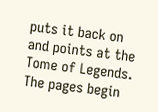puts it back on and points at the Tome of Legends. The pages begin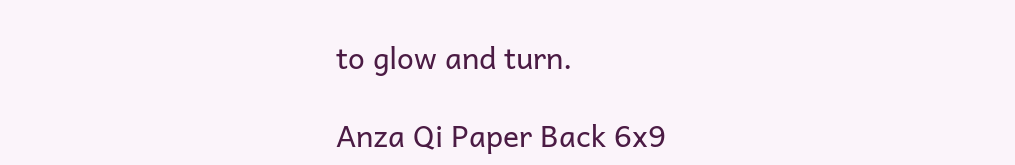to glow and turn.

Anza Qi Paper Back 6x9